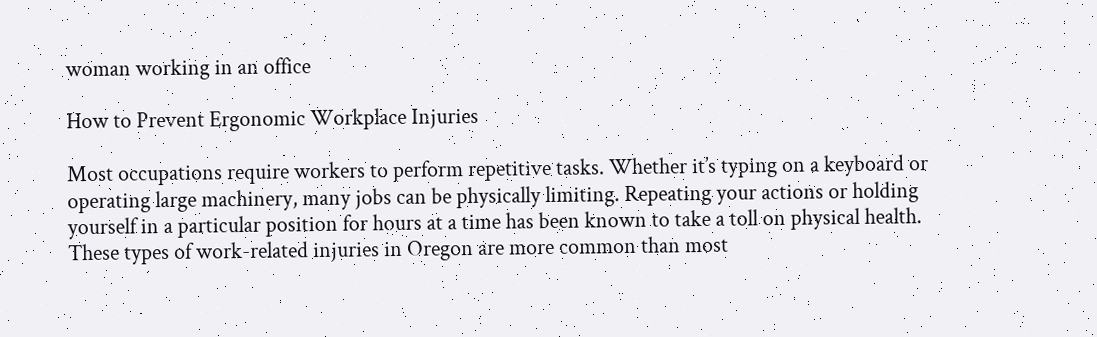woman working in an office

How to Prevent Ergonomic Workplace Injuries

Most occupations require workers to perform repetitive tasks. Whether it’s typing on a keyboard or operating large machinery, many jobs can be physically limiting. Repeating your actions or holding yourself in a particular position for hours at a time has been known to take a toll on physical health. These types of work-related injuries in Oregon are more common than most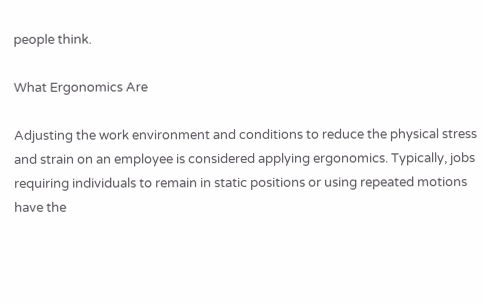people think.

What Ergonomics Are

Adjusting the work environment and conditions to reduce the physical stress and strain on an employee is considered applying ergonomics. Typically, jobs requiring individuals to remain in static positions or using repeated motions have the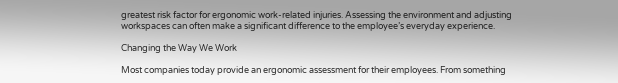greatest risk factor for ergonomic work-related injuries. Assessing the environment and adjusting workspaces can often make a significant difference to the employee’s everyday experience.

Changing the Way We Work

Most companies today provide an ergonomic assessment for their employees. From something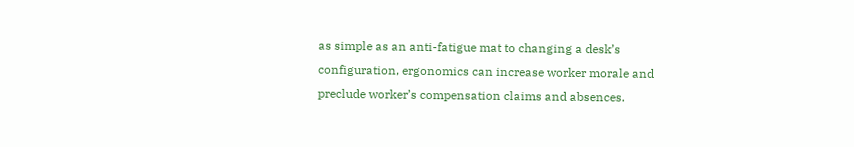as simple as an anti-fatigue mat to changing a desk’s configuration, ergonomics can increase worker morale and preclude worker’s compensation claims and absences.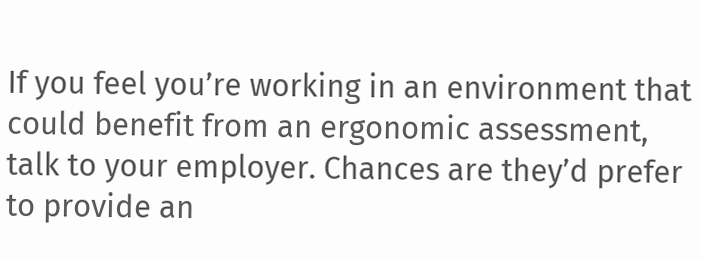If you feel you’re working in an environment that could benefit from an ergonomic assessment, talk to your employer. Chances are they’d prefer to provide an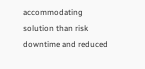accommodating solution than risk downtime and reduced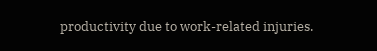productivity due to work-related injuries.